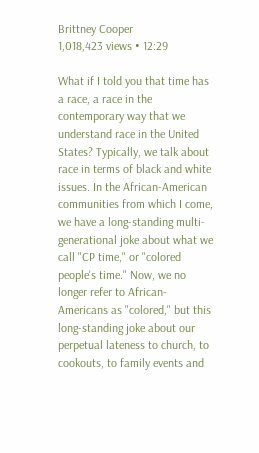Brittney Cooper
1,018,423 views • 12:29

What if I told you that time has a race, a race in the contemporary way that we understand race in the United States? Typically, we talk about race in terms of black and white issues. In the African-American communities from which I come, we have a long-standing multi-generational joke about what we call "CP time," or "colored people's time." Now, we no longer refer to African-Americans as "colored," but this long-standing joke about our perpetual lateness to church, to cookouts, to family events and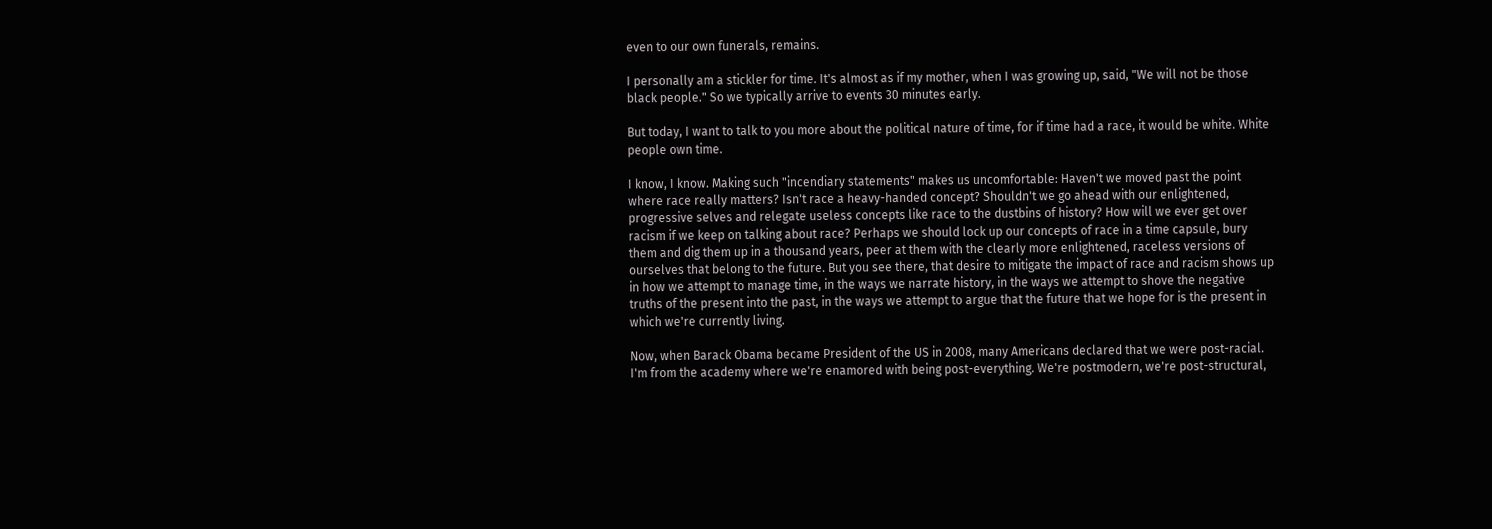even to our own funerals, remains.

I personally am a stickler for time. It's almost as if my mother, when I was growing up, said, "We will not be those black people." So we typically arrive to events 30 minutes early.

But today, I want to talk to you more about the political nature of time, for if time had a race, it would be white. White people own time.

I know, I know. Making such "incendiary statements" makes us uncomfortable: Haven't we moved past the point where race really matters? Isn't race a heavy-handed concept? Shouldn't we go ahead with our enlightened, progressive selves and relegate useless concepts like race to the dustbins of history? How will we ever get over racism if we keep on talking about race? Perhaps we should lock up our concepts of race in a time capsule, bury them and dig them up in a thousand years, peer at them with the clearly more enlightened, raceless versions of ourselves that belong to the future. But you see there, that desire to mitigate the impact of race and racism shows up in how we attempt to manage time, in the ways we narrate history, in the ways we attempt to shove the negative truths of the present into the past, in the ways we attempt to argue that the future that we hope for is the present in which we're currently living.

Now, when Barack Obama became President of the US in 2008, many Americans declared that we were post-racial. I'm from the academy where we're enamored with being post-everything. We're postmodern, we're post-structural,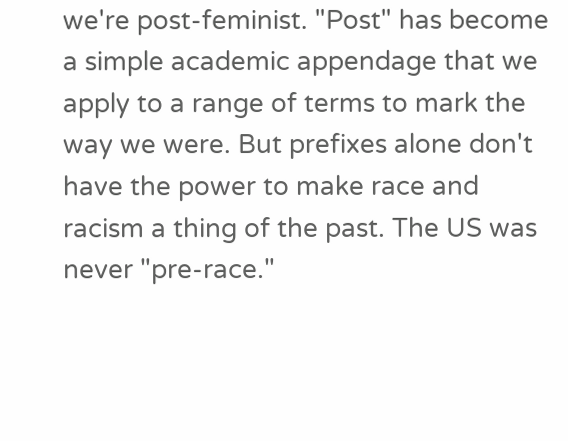we're post-feminist. "Post" has become a simple academic appendage that we apply to a range of terms to mark the way we were. But prefixes alone don't have the power to make race and racism a thing of the past. The US was never "pre-race."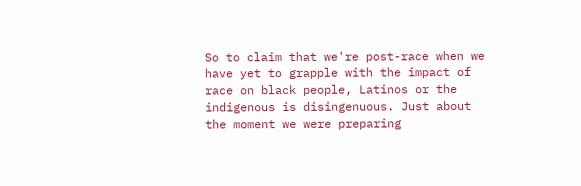So to claim that we're post-race when we have yet to grapple with the impact of race on black people, Latinos or the indigenous is disingenuous. Just about the moment we were preparing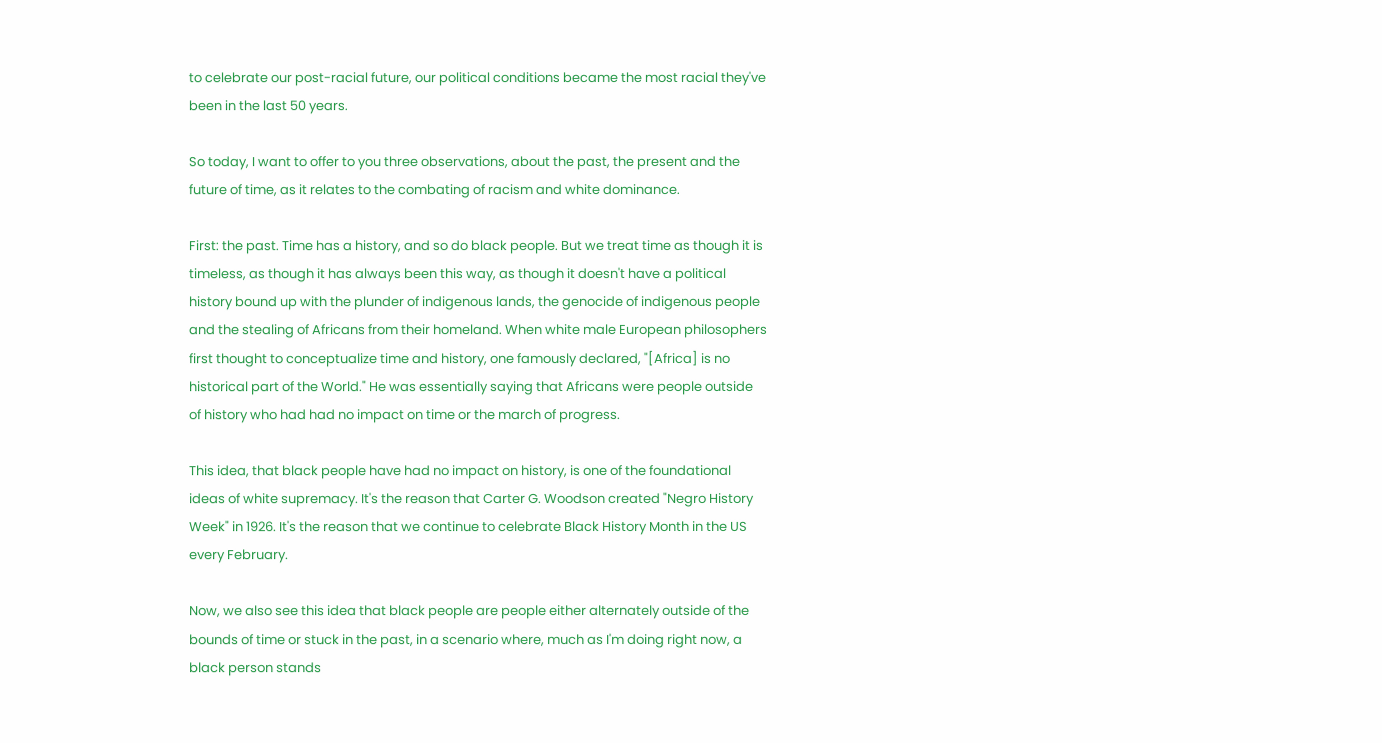to celebrate our post-racial future, our political conditions became the most racial they've been in the last 50 years.

So today, I want to offer to you three observations, about the past, the present and the future of time, as it relates to the combating of racism and white dominance.

First: the past. Time has a history, and so do black people. But we treat time as though it is timeless, as though it has always been this way, as though it doesn't have a political history bound up with the plunder of indigenous lands, the genocide of indigenous people and the stealing of Africans from their homeland. When white male European philosophers first thought to conceptualize time and history, one famously declared, "[Africa] is no historical part of the World." He was essentially saying that Africans were people outside of history who had had no impact on time or the march of progress.

This idea, that black people have had no impact on history, is one of the foundational ideas of white supremacy. It's the reason that Carter G. Woodson created "Negro History Week" in 1926. It's the reason that we continue to celebrate Black History Month in the US every February.

Now, we also see this idea that black people are people either alternately outside of the bounds of time or stuck in the past, in a scenario where, much as I'm doing right now, a black person stands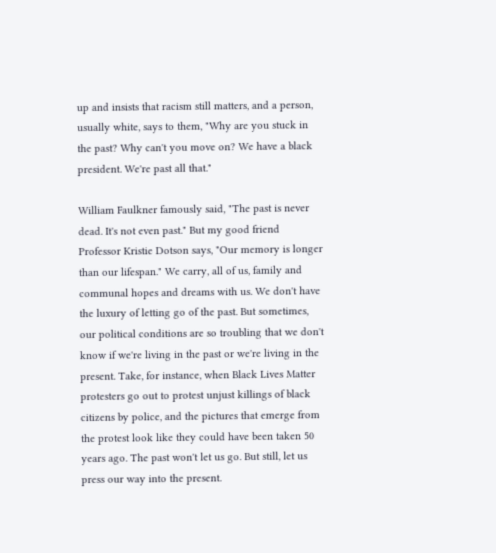up and insists that racism still matters, and a person, usually white, says to them, "Why are you stuck in the past? Why can't you move on? We have a black president. We're past all that."

William Faulkner famously said, "The past is never dead. It's not even past." But my good friend Professor Kristie Dotson says, "Our memory is longer than our lifespan." We carry, all of us, family and communal hopes and dreams with us. We don't have the luxury of letting go of the past. But sometimes, our political conditions are so troubling that we don't know if we're living in the past or we're living in the present. Take, for instance, when Black Lives Matter protesters go out to protest unjust killings of black citizens by police, and the pictures that emerge from the protest look like they could have been taken 50 years ago. The past won't let us go. But still, let us press our way into the present.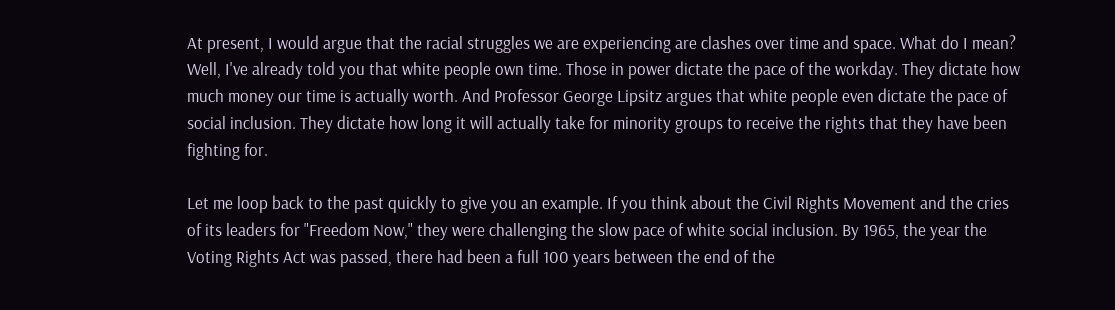At present, I would argue that the racial struggles we are experiencing are clashes over time and space. What do I mean? Well, I've already told you that white people own time. Those in power dictate the pace of the workday. They dictate how much money our time is actually worth. And Professor George Lipsitz argues that white people even dictate the pace of social inclusion. They dictate how long it will actually take for minority groups to receive the rights that they have been fighting for.

Let me loop back to the past quickly to give you an example. If you think about the Civil Rights Movement and the cries of its leaders for "Freedom Now," they were challenging the slow pace of white social inclusion. By 1965, the year the Voting Rights Act was passed, there had been a full 100 years between the end of the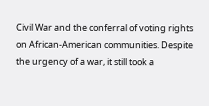Civil War and the conferral of voting rights on African-American communities. Despite the urgency of a war, it still took a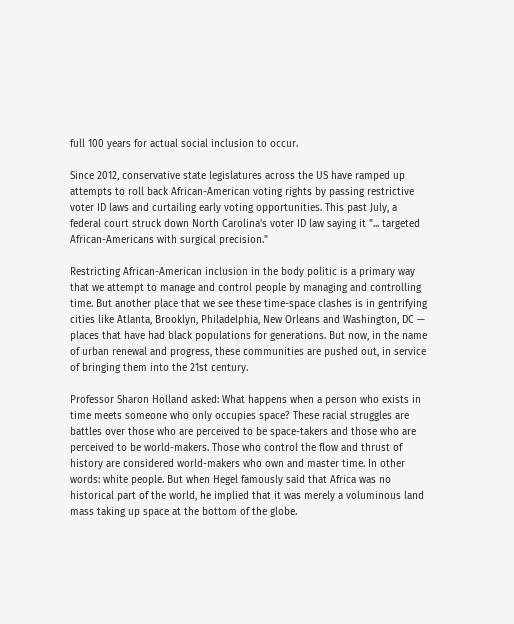full 100 years for actual social inclusion to occur.

Since 2012, conservative state legislatures across the US have ramped up attempts to roll back African-American voting rights by passing restrictive voter ID laws and curtailing early voting opportunities. This past July, a federal court struck down North Carolina's voter ID law saying it "... targeted African-Americans with surgical precision."

Restricting African-American inclusion in the body politic is a primary way that we attempt to manage and control people by managing and controlling time. But another place that we see these time-space clashes is in gentrifying cities like Atlanta, Brooklyn, Philadelphia, New Orleans and Washington, DC — places that have had black populations for generations. But now, in the name of urban renewal and progress, these communities are pushed out, in service of bringing them into the 21st century.

Professor Sharon Holland asked: What happens when a person who exists in time meets someone who only occupies space? These racial struggles are battles over those who are perceived to be space-takers and those who are perceived to be world-makers. Those who control the flow and thrust of history are considered world-makers who own and master time. In other words: white people. But when Hegel famously said that Africa was no historical part of the world, he implied that it was merely a voluminous land mass taking up space at the bottom of the globe.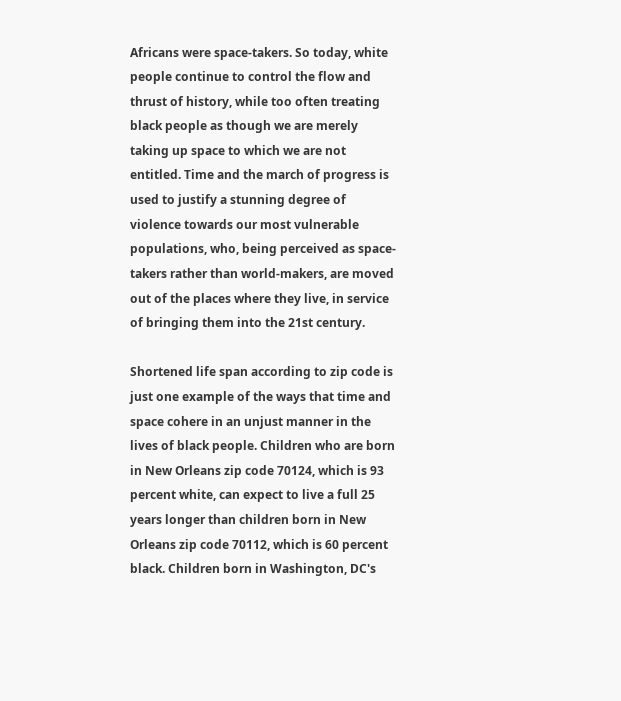Africans were space-takers. So today, white people continue to control the flow and thrust of history, while too often treating black people as though we are merely taking up space to which we are not entitled. Time and the march of progress is used to justify a stunning degree of violence towards our most vulnerable populations, who, being perceived as space-takers rather than world-makers, are moved out of the places where they live, in service of bringing them into the 21st century.

Shortened life span according to zip code is just one example of the ways that time and space cohere in an unjust manner in the lives of black people. Children who are born in New Orleans zip code 70124, which is 93 percent white, can expect to live a full 25 years longer than children born in New Orleans zip code 70112, which is 60 percent black. Children born in Washington, DC's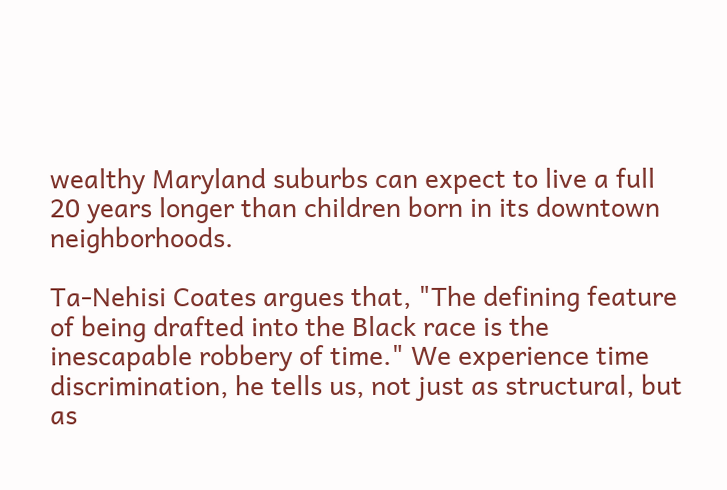wealthy Maryland suburbs can expect to live a full 20 years longer than children born in its downtown neighborhoods.

Ta-Nehisi Coates argues that, "The defining feature of being drafted into the Black race is the inescapable robbery of time." We experience time discrimination, he tells us, not just as structural, but as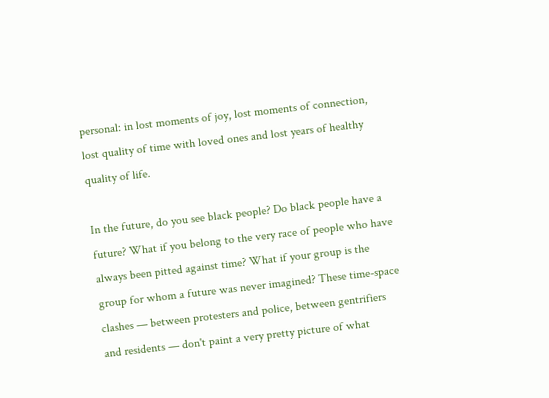personal: in lost moments of joy, lost moments of connection, lost quality of time with loved ones and lost years of healthy quality of life.

In the future, do you see black people? Do black people have a future? What if you belong to the very race of people who have always been pitted against time? What if your group is the group for whom a future was never imagined? These time-space clashes — between protesters and police, between gentrifiers and residents — don't paint a very pretty picture of what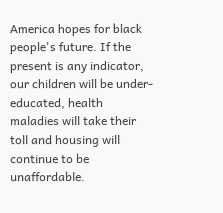America hopes for black people's future. If the present is any indicator, our children will be under-educated, health maladies will take their toll and housing will continue to be unaffordable.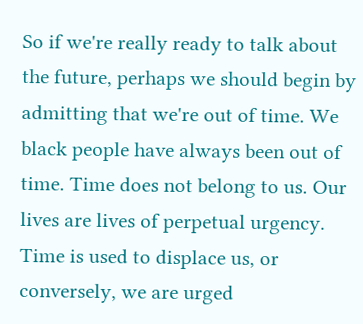So if we're really ready to talk about the future, perhaps we should begin by admitting that we're out of time. We black people have always been out of time. Time does not belong to us. Our lives are lives of perpetual urgency. Time is used to displace us, or conversely, we are urged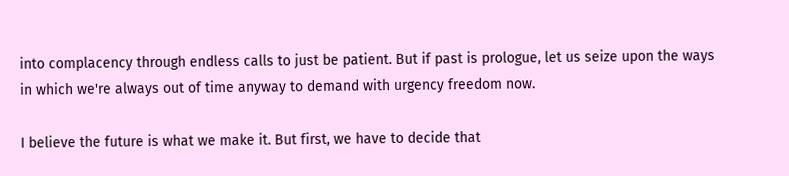into complacency through endless calls to just be patient. But if past is prologue, let us seize upon the ways in which we're always out of time anyway to demand with urgency freedom now.

I believe the future is what we make it. But first, we have to decide that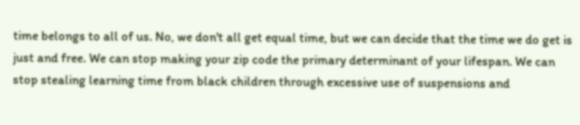time belongs to all of us. No, we don't all get equal time, but we can decide that the time we do get is just and free. We can stop making your zip code the primary determinant of your lifespan. We can stop stealing learning time from black children through excessive use of suspensions and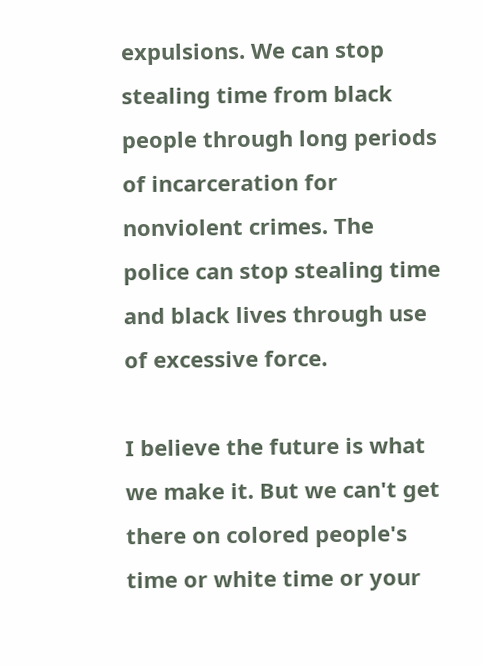expulsions. We can stop stealing time from black people through long periods of incarceration for nonviolent crimes. The police can stop stealing time and black lives through use of excessive force.

I believe the future is what we make it. But we can't get there on colored people's time or white time or your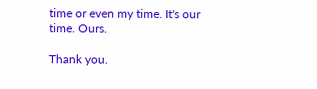time or even my time. It's our time. Ours.

Thank you.